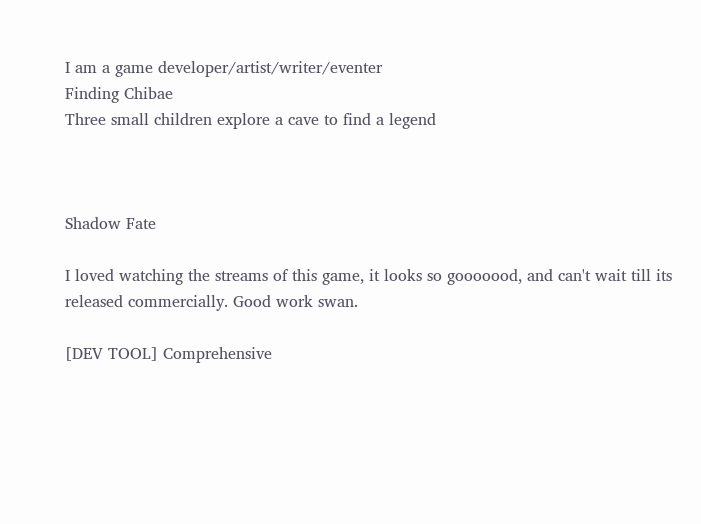I am a game developer/artist/writer/eventer
Finding Chibae
Three small children explore a cave to find a legend



Shadow Fate

I loved watching the streams of this game, it looks so gooooood, and can't wait till its released commercially. Good work swan.

[DEV TOOL] Comprehensive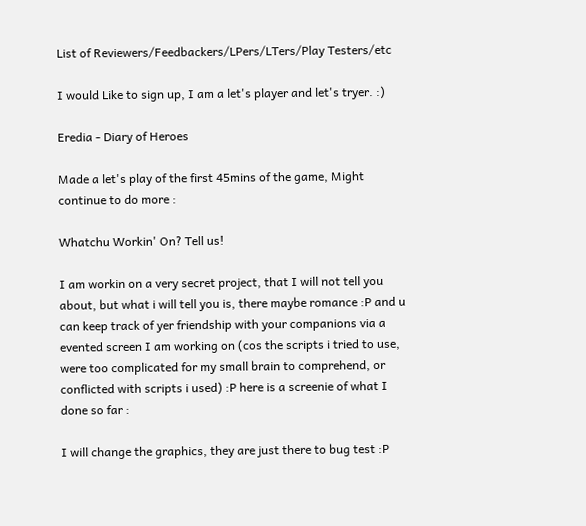List of Reviewers/Feedbackers/LPers/LTers/Play Testers/etc

I would Like to sign up, I am a let's player and let's tryer. :)

Eredia - Diary of Heroes

Made a let's play of the first 45mins of the game, Might continue to do more :

Whatchu Workin' On? Tell us!

I am workin on a very secret project, that I will not tell you about, but what i will tell you is, there maybe romance :P and u can keep track of yer friendship with your companions via a evented screen I am working on (cos the scripts i tried to use, were too complicated for my small brain to comprehend, or conflicted with scripts i used) :P here is a screenie of what I done so far :

I will change the graphics, they are just there to bug test :P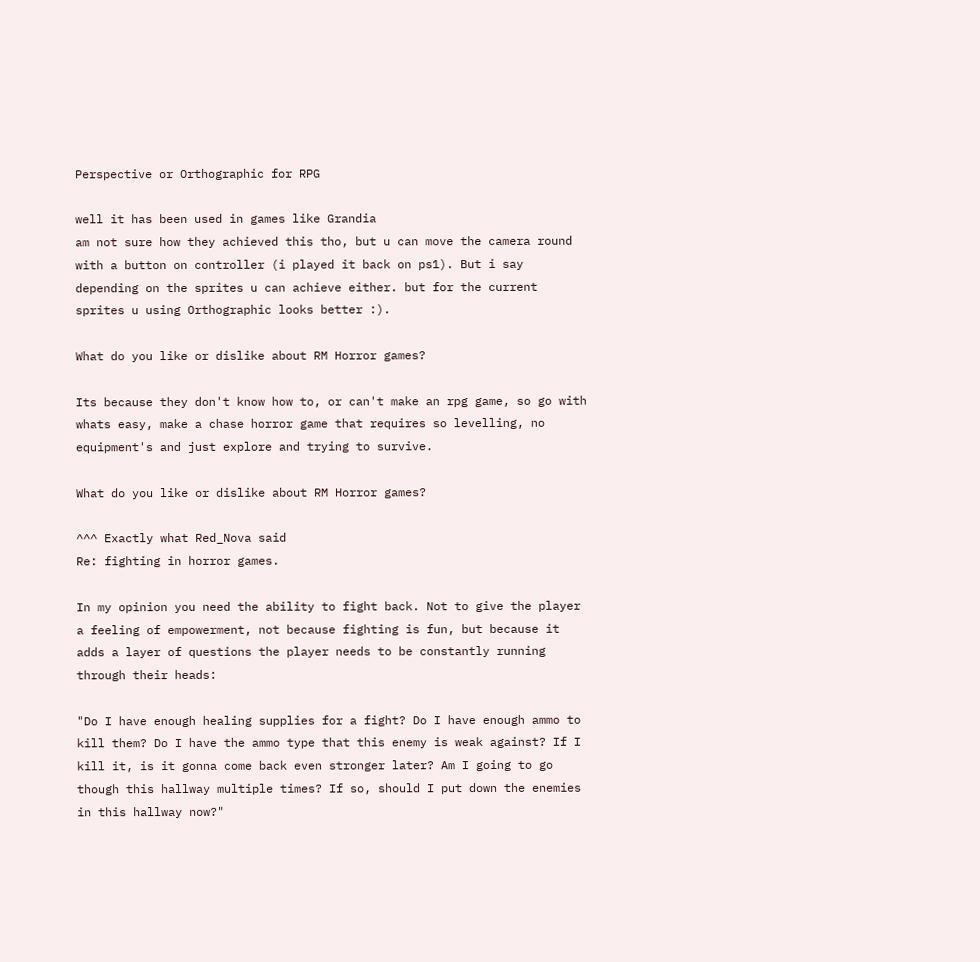Perspective or Orthographic for RPG

well it has been used in games like Grandia
am not sure how they achieved this tho, but u can move the camera round with a button on controller (i played it back on ps1). But i say depending on the sprites u can achieve either. but for the current sprites u using Orthographic looks better :).

What do you like or dislike about RM Horror games?

Its because they don't know how to, or can't make an rpg game, so go with whats easy, make a chase horror game that requires so levelling, no equipment's and just explore and trying to survive.

What do you like or dislike about RM Horror games?

^^^ Exactly what Red_Nova said
Re: fighting in horror games.

In my opinion you need the ability to fight back. Not to give the player a feeling of empowerment, not because fighting is fun, but because it adds a layer of questions the player needs to be constantly running through their heads:

"Do I have enough healing supplies for a fight? Do I have enough ammo to kill them? Do I have the ammo type that this enemy is weak against? If I kill it, is it gonna come back even stronger later? Am I going to go though this hallway multiple times? If so, should I put down the enemies in this hallway now?"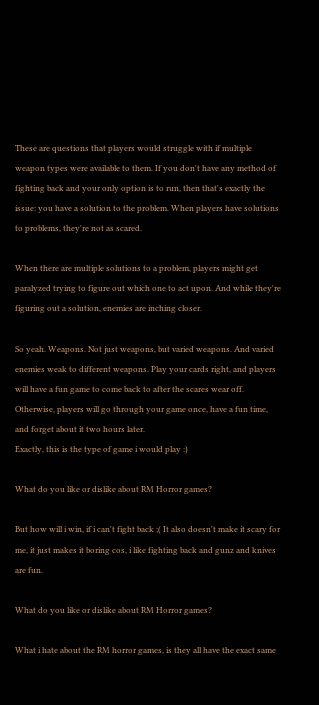These are questions that players would struggle with if multiple weapon types were available to them. If you don't have any method of fighting back and your only option is to run, then that's exactly the issue: you have a solution to the problem. When players have solutions to problems, they're not as scared.

When there are multiple solutions to a problem, players might get paralyzed trying to figure out which one to act upon. And while they're figuring out a solution, enemies are inching closer.

So yeah. Weapons. Not just weapons, but varied weapons. And varied enemies weak to different weapons. Play your cards right, and players will have a fun game to come back to after the scares wear off. Otherwise, players will go through your game once, have a fun time, and forget about it two hours later.
Exactly, this is the type of game i would play :)

What do you like or dislike about RM Horror games?

But how will i win, if i can't fight back ;( It also doesn't make it scary for me, it just makes it boring cos, i like fighting back and gunz and knives are fun.

What do you like or dislike about RM Horror games?

What i hate about the RM horror games, is they all have the exact same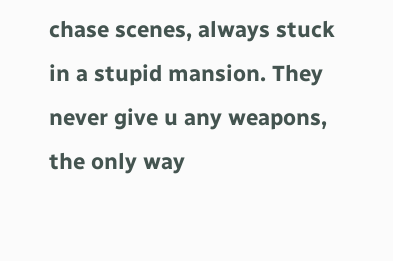chase scenes, always stuck in a stupid mansion. They never give u any weapons, the only way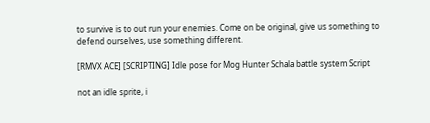to survive is to out run your enemies. Come on be original, give us something to defend ourselves, use something different.

[RMVX ACE] [SCRIPTING] Idle pose for Mog Hunter Schala battle system Script

not an idle sprite, i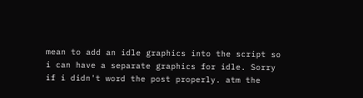mean to add an idle graphics into the script so i can have a separate graphics for idle. Sorry if i didn't word the post properly. atm the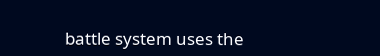battle system uses the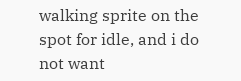walking sprite on the spot for idle, and i do not want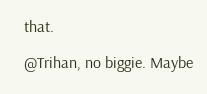that.

@Trihan, no biggie. Maybe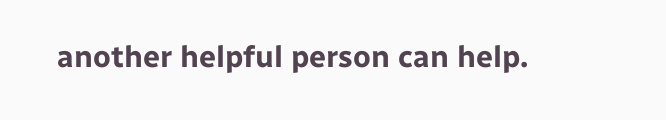another helpful person can help.